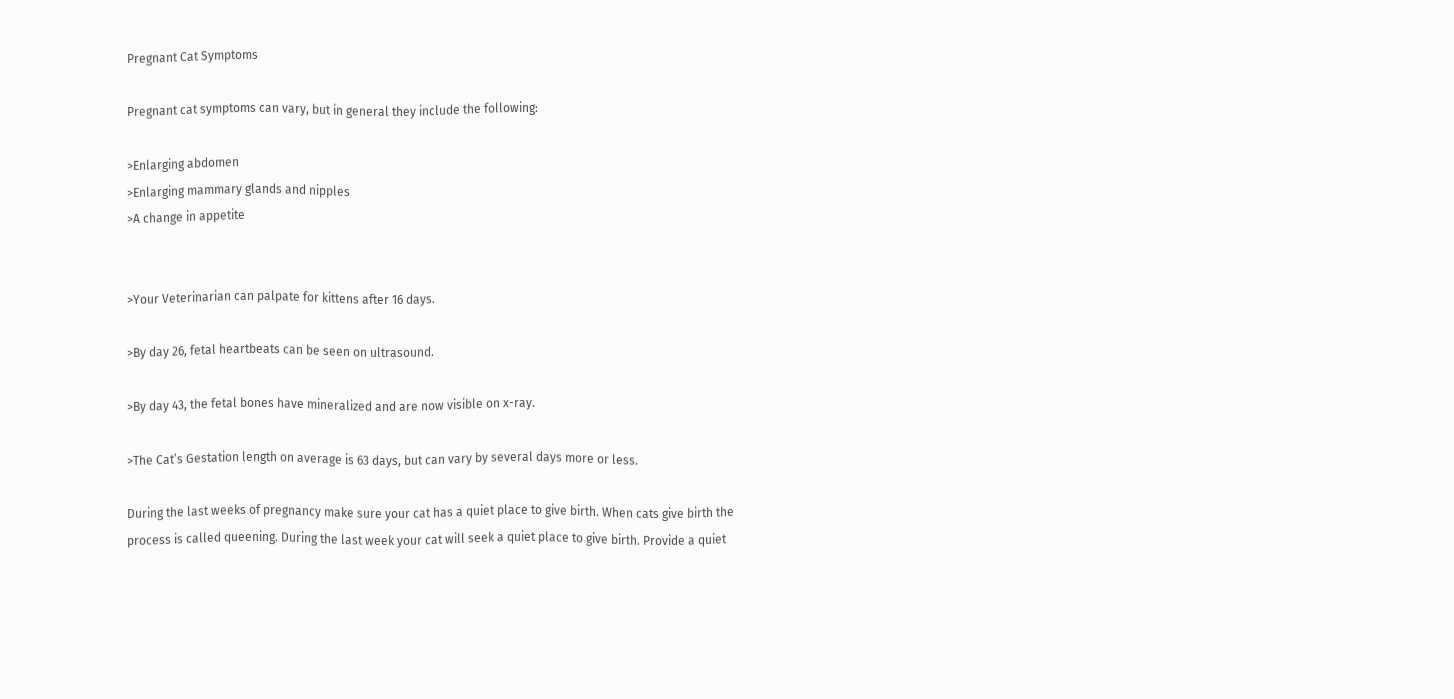Pregnant Cat Symptoms

Pregnant cat symptoms can vary, but in general they include the following:

>Enlarging abdomen
>Enlarging mammary glands and nipples
>A change in appetite


>Your Veterinarian can palpate for kittens after 16 days.

>By day 26, fetal heartbeats can be seen on ultrasound.

>By day 43, the fetal bones have mineralized and are now visible on x-ray.

>The Cat’s Gestation length on average is 63 days, but can vary by several days more or less.

During the last weeks of pregnancy make sure your cat has a quiet place to give birth. When cats give birth the process is called queening. During the last week your cat will seek a quiet place to give birth. Provide a quiet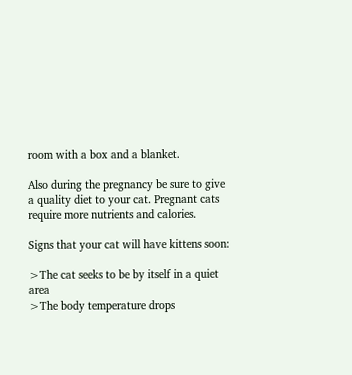room with a box and a blanket.

Also during the pregnancy be sure to give a quality diet to your cat. Pregnant cats require more nutrients and calories.

Signs that your cat will have kittens soon:

>The cat seeks to be by itself in a quiet area
>The body temperature drops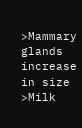>Mammary glands increase in size
>Milk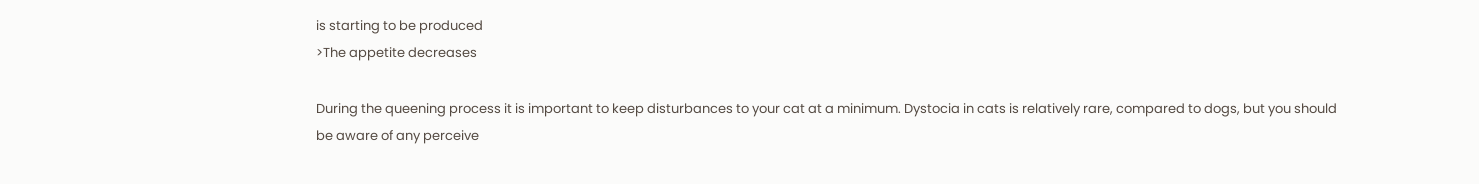is starting to be produced
>The appetite decreases

During the queening process it is important to keep disturbances to your cat at a minimum. Dystocia in cats is relatively rare, compared to dogs, but you should be aware of any perceive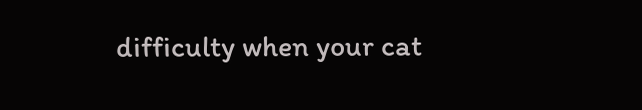difficulty when your cat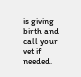is giving birth and call your vet if needed.